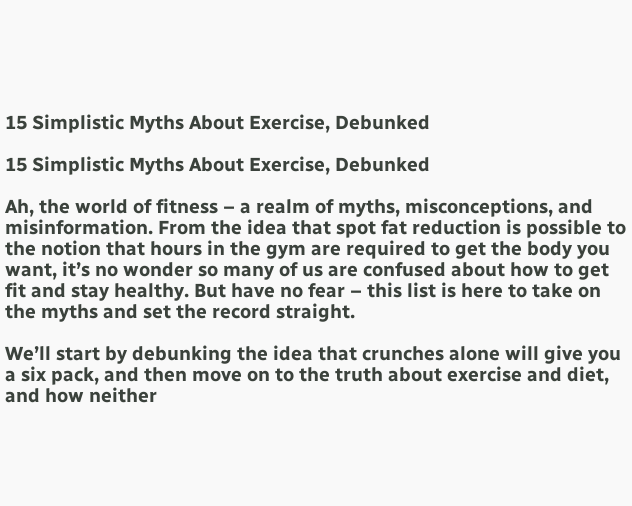15 Simplistic Myths About Exercise, Debunked

15 Simplistic Myths About Exercise, Debunked

Ah, the world of fitness – a realm of myths, misconceptions, and misinformation. From the idea that spot fat reduction is possible to the notion that hours in the gym are required to get the body you want, it’s no wonder so many of us are confused about how to get fit and stay healthy. But have no fear – this list is here to take on the myths and set the record straight.

We’ll start by debunking the idea that crunches alone will give you a six pack, and then move on to the truth about exercise and diet, and how neither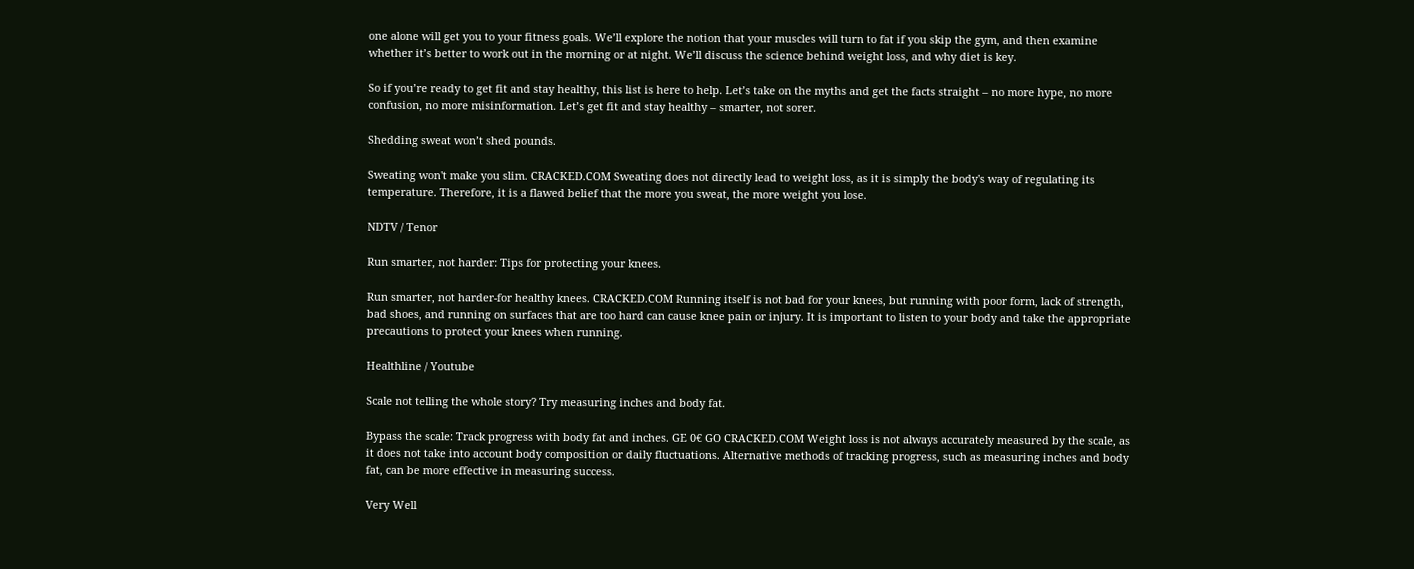one alone will get you to your fitness goals. We’ll explore the notion that your muscles will turn to fat if you skip the gym, and then examine whether it’s better to work out in the morning or at night. We’ll discuss the science behind weight loss, and why diet is key.

So if you’re ready to get fit and stay healthy, this list is here to help. Let’s take on the myths and get the facts straight – no more hype, no more confusion, no more misinformation. Let’s get fit and stay healthy – smarter, not sorer.

Shedding sweat won’t shed pounds.

Sweating won't make you slim. CRACKED.COM Sweating does not directly lead to weight loss, as it is simply the body's way of regulating its temperature. Therefore, it is a flawed belief that the more you sweat, the more weight you lose.

NDTV / Tenor

Run smarter, not harder: Tips for protecting your knees.

Run smarter, not harder-for healthy knees. CRACKED.COM Running itself is not bad for your knees, but running with poor form, lack of strength, bad shoes, and running on surfaces that are too hard can cause knee pain or injury. It is important to listen to your body and take the appropriate precautions to protect your knees when running.

Healthline / Youtube

Scale not telling the whole story? Try measuring inches and body fat.

Bypass the scale: Track progress with body fat and inches. GE 0€ GO CRACKED.COM Weight loss is not always accurately measured by the scale, as it does not take into account body composition or daily fluctuations. Alternative methods of tracking progress, such as measuring inches and body fat, can be more effective in measuring success.

Very Well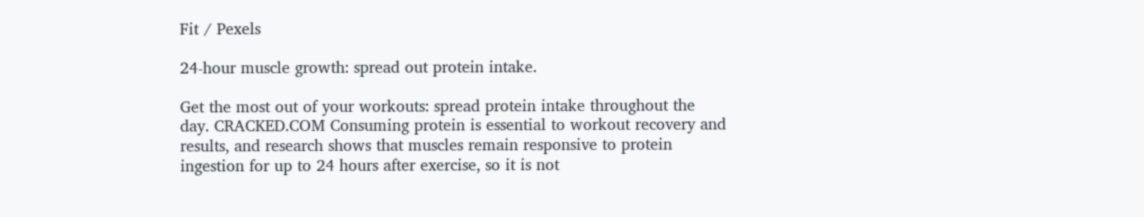Fit / Pexels

24-hour muscle growth: spread out protein intake.

Get the most out of your workouts: spread protein intake throughout the day. CRACKED.COM Consuming protein is essential to workout recovery and results, and research shows that muscles remain responsive to protein ingestion for up to 24 hours after exercise, so it is not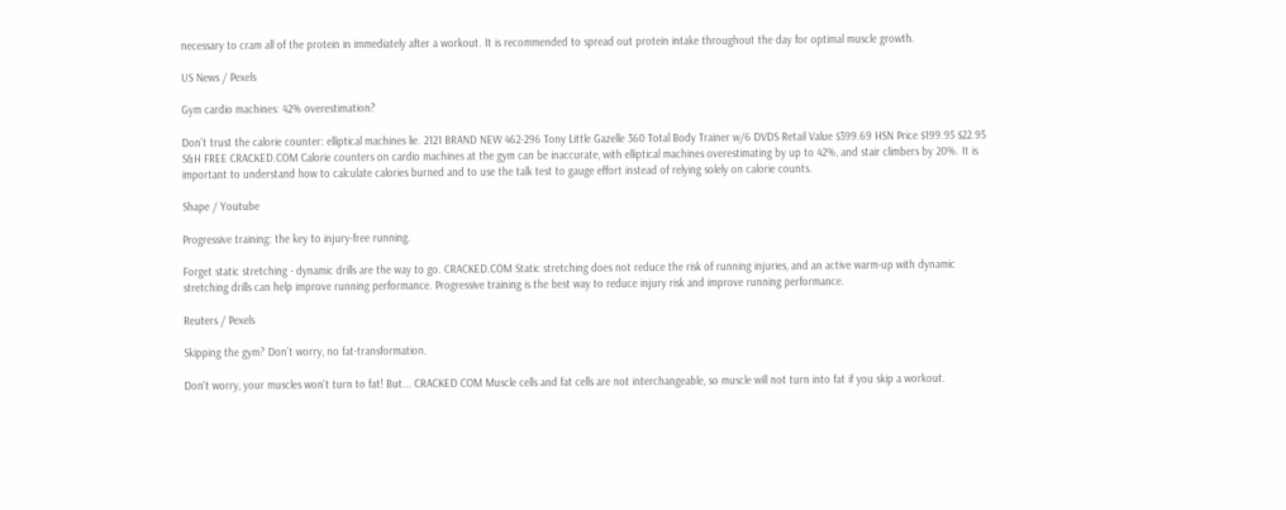necessary to cram all of the protein in immediately after a workout. It is recommended to spread out protein intake throughout the day for optimal muscle growth.

US News / Pexels

Gym cardio machines: 42% overestimation?

Don't trust the calorie counter: elliptical machines lie. 2121 BRAND NEW 462-296 Tony Little Gazelle 360 Total Body Trainer w/6 DVDS Retail Value $399.69 HSN Price $199.95 $22.95 S&H FREE CRACKED.COM Calorie counters on cardio machines at the gym can be inaccurate, with elliptical machines overestimating by up to 42%, and stair climbers by 20%. It is important to understand how to calculate calories burned and to use the talk test to gauge effort instead of relying solely on calorie counts.

Shape / Youtube

Progressive training: the key to injury-free running.

Forget static stretching - dynamic drills are the way to go. CRACKED.COM Static stretching does not reduce the risk of running injuries, and an active warm-up with dynamic stretching drills can help improve running performance. Progressive training is the best way to reduce injury risk and improve running performance.

Reuters / Pexels

Skipping the gym? Don’t worry, no fat-transformation.

Don't worry, your muscles won't turn to fat! But... CRACKED COM Muscle cells and fat cells are not interchangeable, so muscle will not turn into fat if you skip a workout.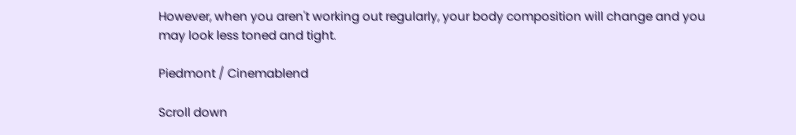However, when you aren't working out regularly, your body composition will change and you may look less toned and tight.

Piedmont / Cinemablend

Scroll down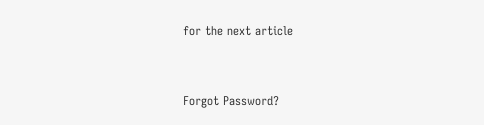for the next article


Forgot Password?